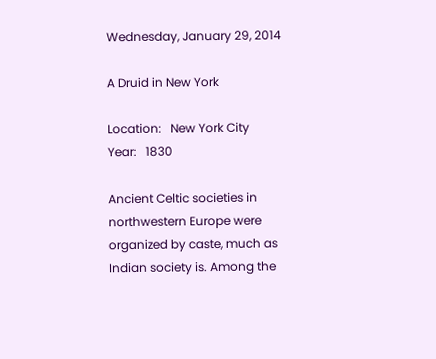Wednesday, January 29, 2014

A Druid in New York

Location:   New York City
Year:   1830

Ancient Celtic societies in northwestern Europe were organized by caste, much as Indian society is. Among the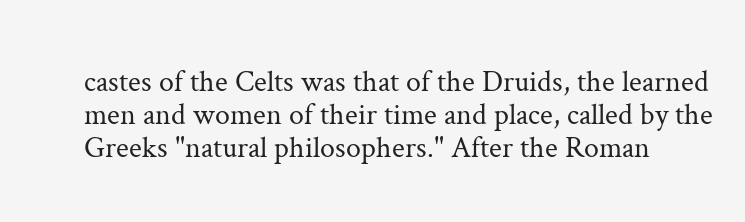castes of the Celts was that of the Druids, the learned men and women of their time and place, called by the Greeks "natural philosophers." After the Roman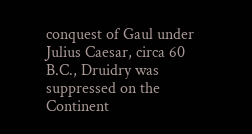conquest of Gaul under Julius Caesar, circa 60 B.C., Druidry was suppressed on the Continent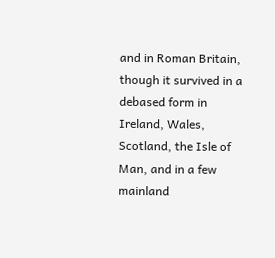and in Roman Britain, though it survived in a debased form in Ireland, Wales, Scotland, the Isle of Man, and in a few mainland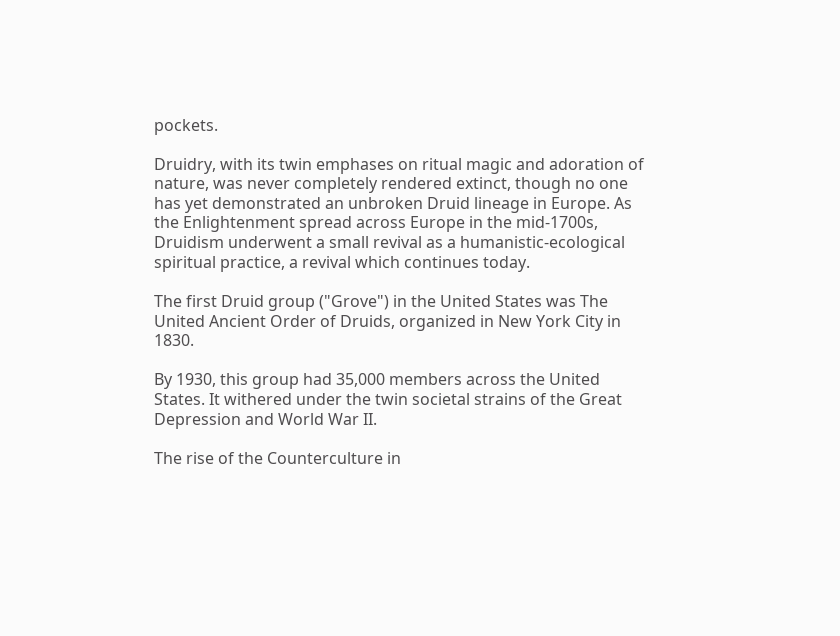pockets.

Druidry, with its twin emphases on ritual magic and adoration of nature, was never completely rendered extinct, though no one has yet demonstrated an unbroken Druid lineage in Europe. As the Enlightenment spread across Europe in the mid-1700s, Druidism underwent a small revival as a humanistic-ecological spiritual practice, a revival which continues today.

The first Druid group ("Grove") in the United States was The United Ancient Order of Druids, organized in New York City in 1830.

By 1930, this group had 35,000 members across the United States. It withered under the twin societal strains of the Great Depression and World War II.

The rise of the Counterculture in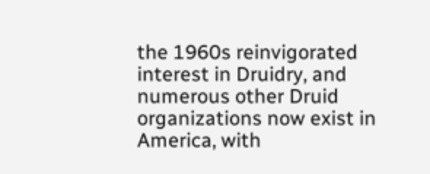the 1960s reinvigorated interest in Druidry, and numerous other Druid organizations now exist in America, with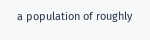a population of roughly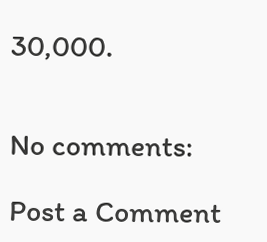30,000.


No comments:

Post a Comment